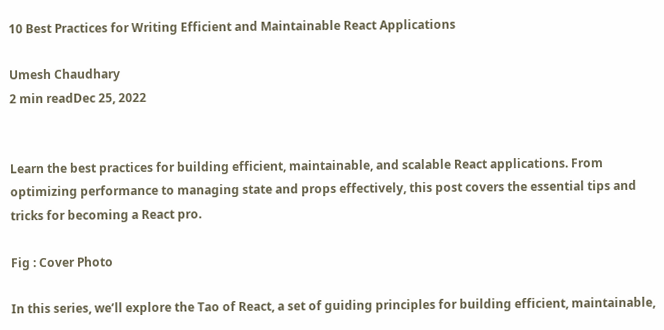10 Best Practices for Writing Efficient and Maintainable React Applications

Umesh Chaudhary
2 min readDec 25, 2022


Learn the best practices for building efficient, maintainable, and scalable React applications. From optimizing performance to managing state and props effectively, this post covers the essential tips and tricks for becoming a React pro.

Fig : Cover Photo

In this series, we’ll explore the Tao of React, a set of guiding principles for building efficient, maintainable,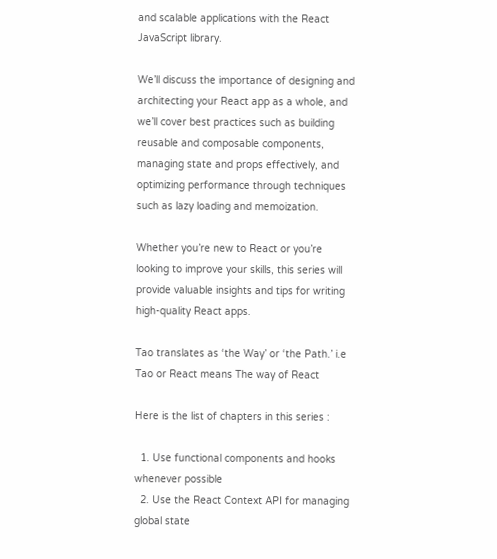and scalable applications with the React JavaScript library.

We’ll discuss the importance of designing and architecting your React app as a whole, and we’ll cover best practices such as building reusable and composable components, managing state and props effectively, and optimizing performance through techniques such as lazy loading and memoization.

Whether you’re new to React or you’re looking to improve your skills, this series will provide valuable insights and tips for writing high-quality React apps.

Tao translates as ‘the Way’ or ‘the Path.’ i.e Tao or React means The way of React

Here is the list of chapters in this series :

  1. Use functional components and hooks whenever possible
  2. Use the React Context API for managing global state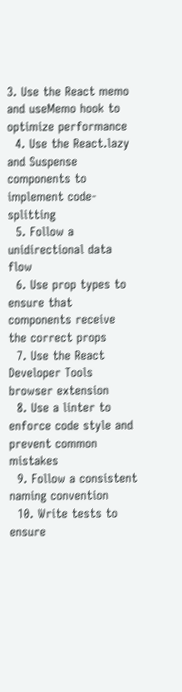3. Use the React memo and useMemo hook to optimize performance
  4. Use the React.lazy and Suspense components to implement code-splitting
  5. Follow a unidirectional data flow
  6. Use prop types to ensure that components receive the correct props
  7. Use the React Developer Tools browser extension
  8. Use a linter to enforce code style and prevent common mistakes
  9. Follow a consistent naming convention
  10. Write tests to ensure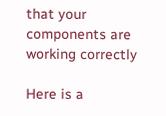that your components are working correctly

Here is a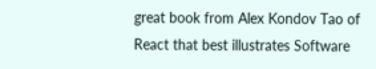great book from Alex Kondov Tao of React that best illustrates Software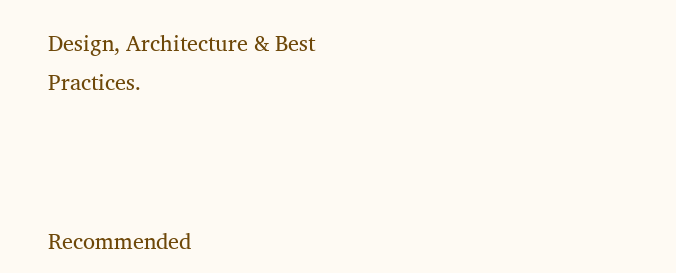Design, Architecture & Best Practices.



Recommended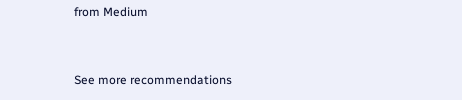from Medium


See more recommendations